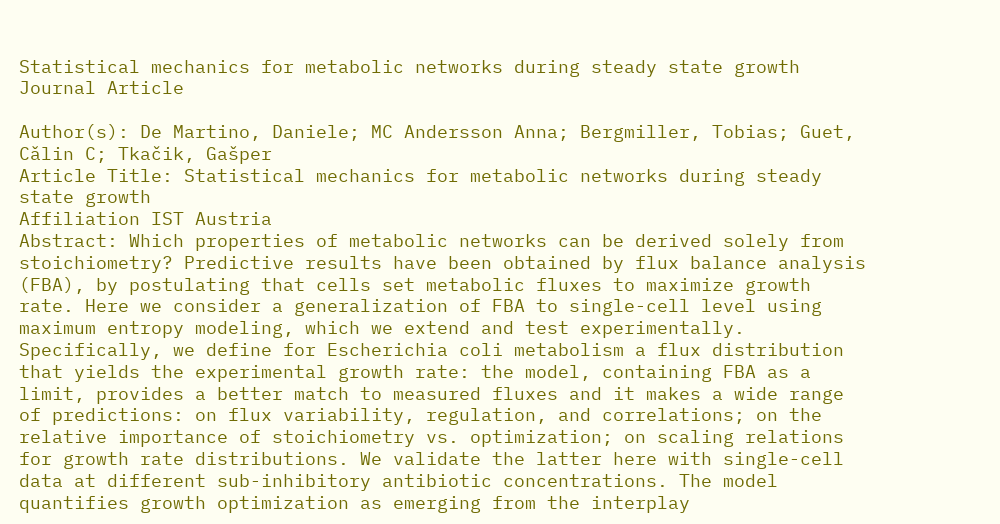Statistical mechanics for metabolic networks during steady state growth Journal Article

Author(s): De Martino, Daniele; MC Andersson Anna; Bergmiller, Tobias; Guet, Cǎlin C; Tkačik, Gašper
Article Title: Statistical mechanics for metabolic networks during steady state growth
Affiliation IST Austria
Abstract: Which properties of metabolic networks can be derived solely from stoichiometry? Predictive results have been obtained by flux balance analysis (FBA), by postulating that cells set metabolic fluxes to maximize growth rate. Here we consider a generalization of FBA to single-cell level using maximum entropy modeling, which we extend and test experimentally. Specifically, we define for Escherichia coli metabolism a flux distribution that yields the experimental growth rate: the model, containing FBA as a limit, provides a better match to measured fluxes and it makes a wide range of predictions: on flux variability, regulation, and correlations; on the relative importance of stoichiometry vs. optimization; on scaling relations for growth rate distributions. We validate the latter here with single-cell data at different sub-inhibitory antibiotic concentrations. The model quantifies growth optimization as emerging from the interplay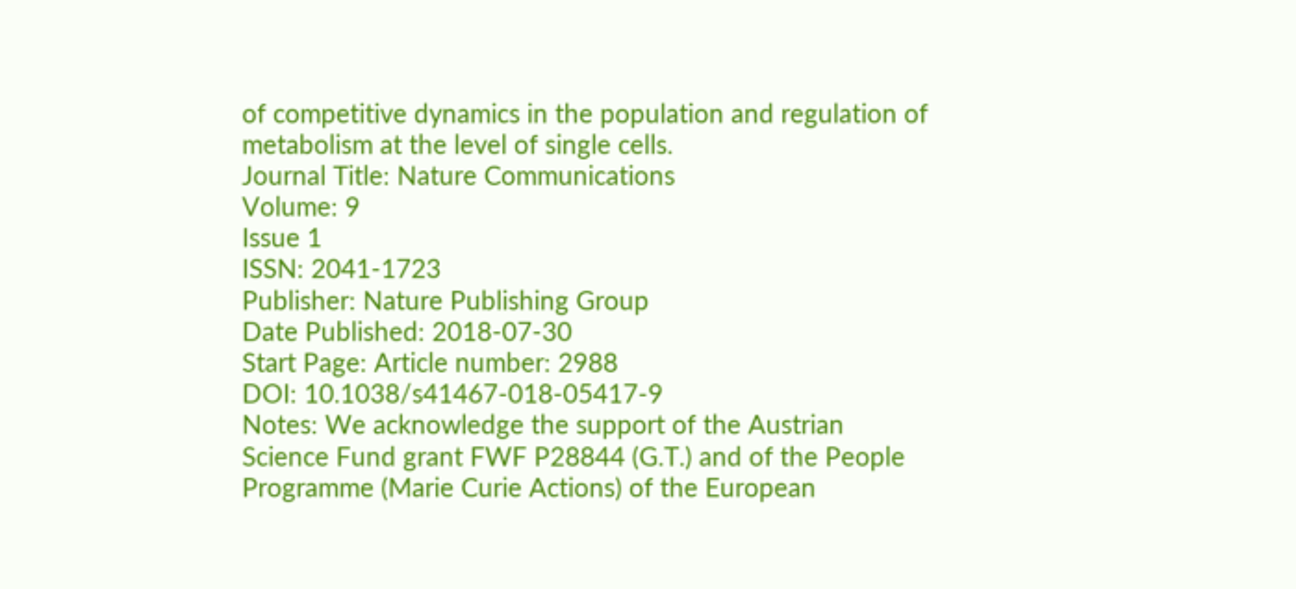of competitive dynamics in the population and regulation of metabolism at the level of single cells.
Journal Title: Nature Communications
Volume: 9
Issue 1
ISSN: 2041-1723
Publisher: Nature Publishing Group
Date Published: 2018-07-30
Start Page: Article number: 2988
DOI: 10.1038/s41467-018-05417-9
Notes: We acknowledge the support of the Austrian Science Fund grant FWF P28844 (G.T.) and of the People Programme (Marie Curie Actions) of the European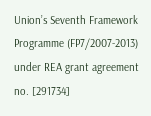Union’s Seventh Framework Programme (FP7/2007-2013) under REA grant agreement no. [291734]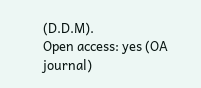(D.D.M).
Open access: yes (OA journal)